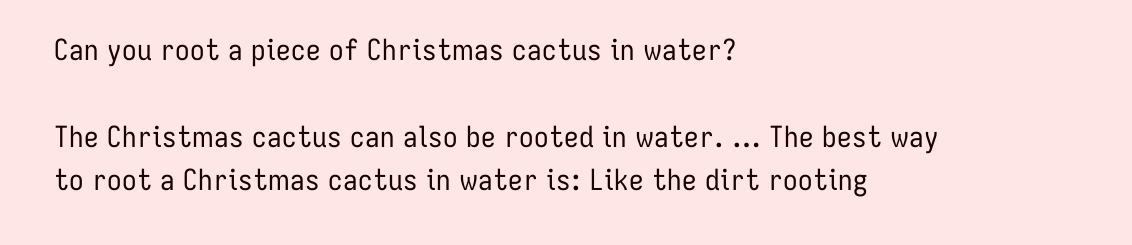Can you root a piece of Christmas cactus in water?

The Christmas cactus can also be rooted in water. … The best way to root a Christmas cactus in water is: Like the dirt rooting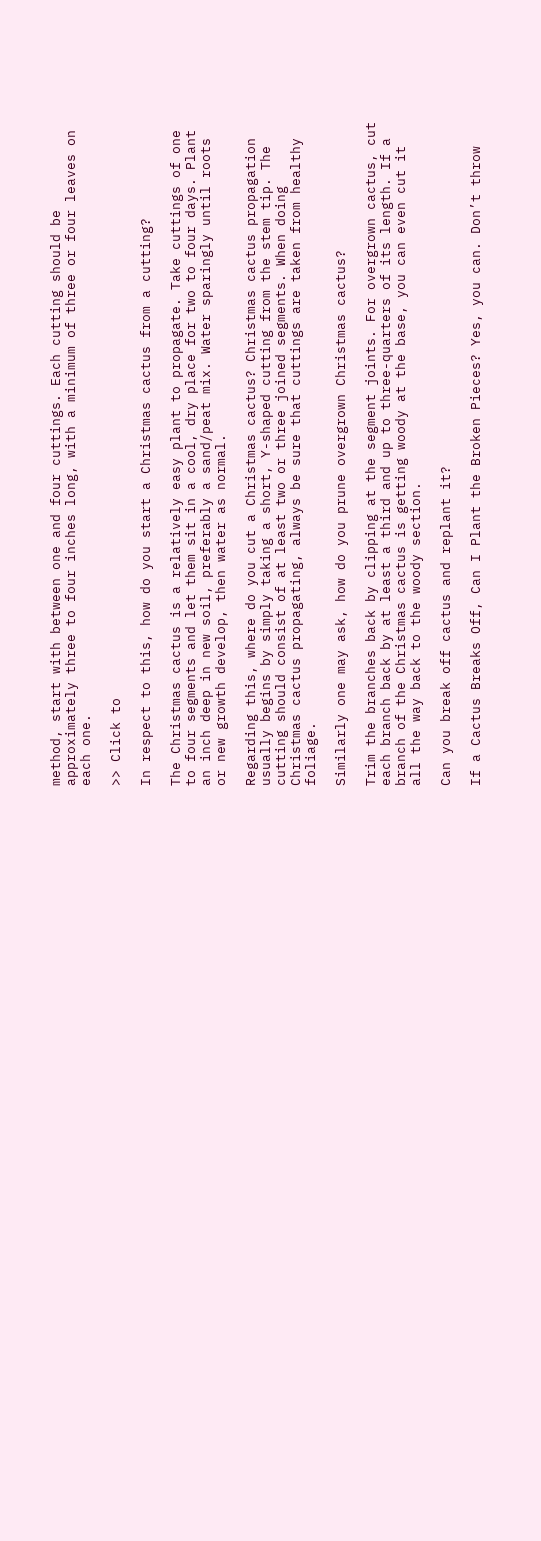method, start with between one and four cuttings. Each cutting should be approximately three to four inches long, with a minimum of three or four leaves on each one.

>> Click to

In respect to this, how do you start a Christmas cactus from a cutting?

The Christmas cactus is a relatively easy plant to propagate. Take cuttings of one to four segments and let them sit in a cool, dry place for two to four days. Plant an inch deep in new soil, preferably a sand/peat mix. Water sparingly until roots or new growth develop, then water as normal.

Regarding this, where do you cut a Christmas cactus? Christmas cactus propagation usually begins by simply taking a short, Y-shaped cutting from the stem tip. The cutting should consist of at least two or three joined segments. When doing Christmas cactus propagating, always be sure that cuttings are taken from healthy foliage.

Similarly one may ask, how do you prune overgrown Christmas cactus?

Trim the branches back by clipping at the segment joints. For overgrown cactus, cut each branch back by at least a third and up to three-quarters of its length. If a branch of the Christmas cactus is getting woody at the base, you can even cut it all the way back to the woody section.

Can you break off cactus and replant it?

If a Cactus Breaks Off, Can I Plant the Broken Pieces? Yes, you can. Don’t throw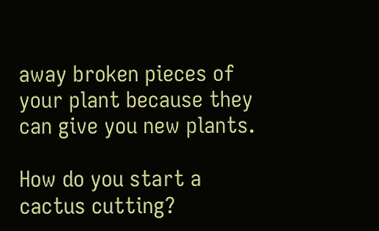away broken pieces of your plant because they can give you new plants.

How do you start a cactus cutting?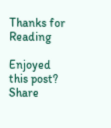Thanks for Reading

Enjoyed this post? Share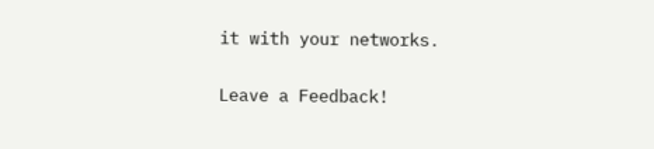it with your networks.

Leave a Feedback!